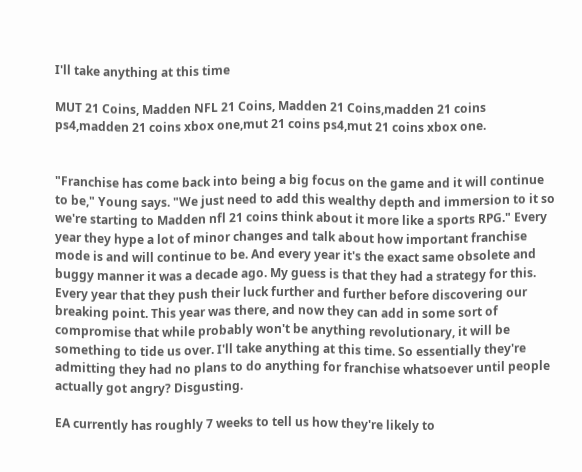I'll take anything at this time

MUT 21 Coins, Madden NFL 21 Coins, Madden 21 Coins,madden 21 coins ps4,madden 21 coins xbox one,mut 21 coins ps4,mut 21 coins xbox one.


"Franchise has come back into being a big focus on the game and it will continue to be," Young says. "We just need to add this wealthy depth and immersion to it so we're starting to Madden nfl 21 coins think about it more like a sports RPG." Every year they hype a lot of minor changes and talk about how important franchise mode is and will continue to be. And every year it's the exact same obsolete and buggy manner it was a decade ago. My guess is that they had a strategy for this. Every year that they push their luck further and further before discovering our breaking point. This year was there, and now they can add in some sort of compromise that while probably won't be anything revolutionary, it will be something to tide us over. I'll take anything at this time. So essentially they're admitting they had no plans to do anything for franchise whatsoever until people actually got angry? Disgusting.

EA currently has roughly 7 weeks to tell us how they're likely to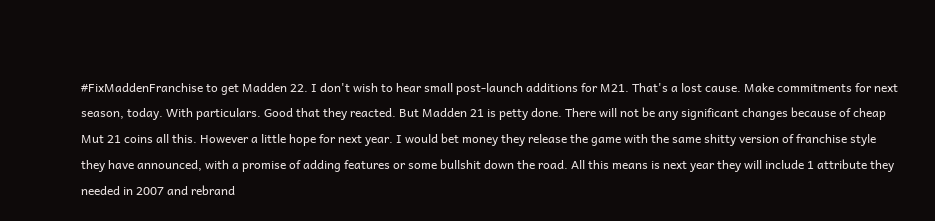#FixMaddenFranchise to get Madden 22. I don't wish to hear small post-launch additions for M21. That's a lost cause. Make commitments for next season, today. With particulars. Good that they reacted. But Madden 21 is petty done. There will not be any significant changes because of cheap Mut 21 coins all this. However a little hope for next year. I would bet money they release the game with the same shitty version of franchise style they have announced, with a promise of adding features or some bullshit down the road. All this means is next year they will include 1 attribute they needed in 2007 and rebrand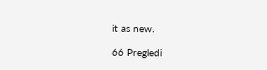it as new.

66 Pregledi